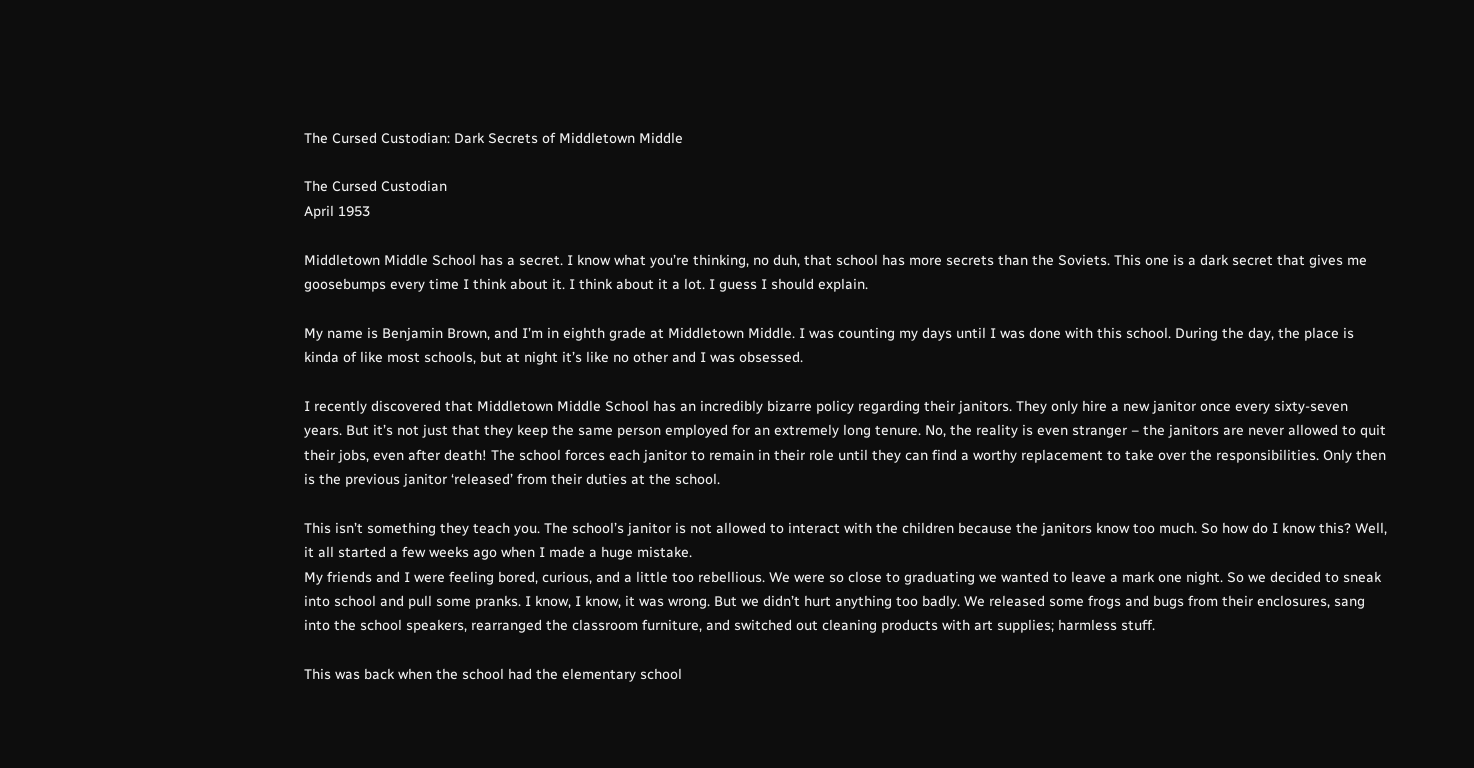The Cursed Custodian: Dark Secrets of Middletown Middle

The Cursed Custodian
April 1953

Middletown Middle School has a secret. I know what you’re thinking, no duh, that school has more secrets than the Soviets. This one is a dark secret that gives me goosebumps every time I think about it. I think about it a lot. I guess I should explain.

My name is Benjamin Brown, and I’m in eighth grade at Middletown Middle. I was counting my days until I was done with this school. During the day, the place is kinda of like most schools, but at night it’s like no other and I was obsessed.

I recently discovered that Middletown Middle School has an incredibly bizarre policy regarding their janitors. They only hire a new janitor once every sixty-seven years. But it’s not just that they keep the same person employed for an extremely long tenure. No, the reality is even stranger – the janitors are never allowed to quit their jobs, even after death! The school forces each janitor to remain in their role until they can find a worthy replacement to take over the responsibilities. Only then is the previous janitor ‘released’ from their duties at the school.

This isn’t something they teach you. The school’s janitor is not allowed to interact with the children because the janitors know too much. So how do I know this? Well, it all started a few weeks ago when I made a huge mistake.
My friends and I were feeling bored, curious, and a little too rebellious. We were so close to graduating we wanted to leave a mark one night. So we decided to sneak into school and pull some pranks. I know, I know, it was wrong. But we didn’t hurt anything too badly. We released some frogs and bugs from their enclosures, sang into the school speakers, rearranged the classroom furniture, and switched out cleaning products with art supplies; harmless stuff.

This was back when the school had the elementary school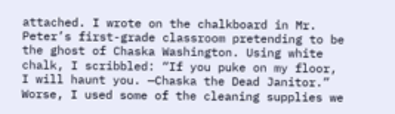attached. I wrote on the chalkboard in Mr. Peter’s first-grade classroom pretending to be the ghost of Chaska Washington. Using white chalk, I scribbled: “If you puke on my floor, I will haunt you. —Chaska the Dead Janitor.” Worse, I used some of the cleaning supplies we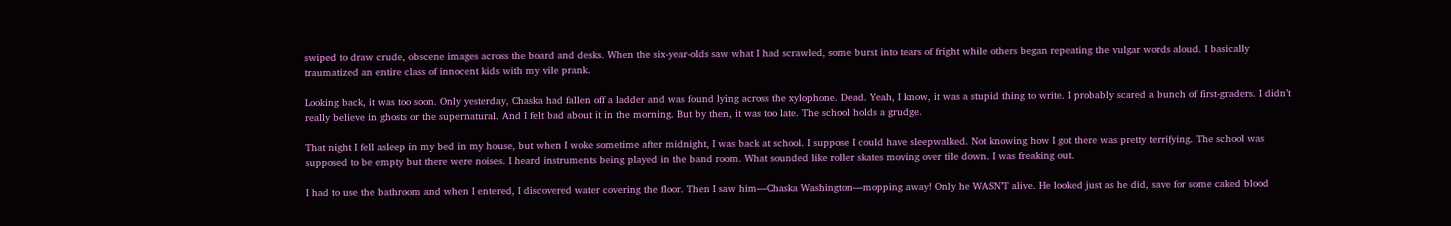swiped to draw crude, obscene images across the board and desks. When the six-year-olds saw what I had scrawled, some burst into tears of fright while others began repeating the vulgar words aloud. I basically traumatized an entire class of innocent kids with my vile prank.

Looking back, it was too soon. Only yesterday, Chaska had fallen off a ladder and was found lying across the xylophone. Dead. Yeah, I know, it was a stupid thing to write. I probably scared a bunch of first-graders. I didn’t really believe in ghosts or the supernatural. And I felt bad about it in the morning. But by then, it was too late. The school holds a grudge.

That night I fell asleep in my bed in my house, but when I woke sometime after midnight, I was back at school. I suppose I could have sleepwalked. Not knowing how I got there was pretty terrifying. The school was supposed to be empty but there were noises. I heard instruments being played in the band room. What sounded like roller skates moving over tile down. I was freaking out.

I had to use the bathroom and when I entered, I discovered water covering the floor. Then I saw him—Chaska Washington—mopping away! Only he WASN’T alive. He looked just as he did, save for some caked blood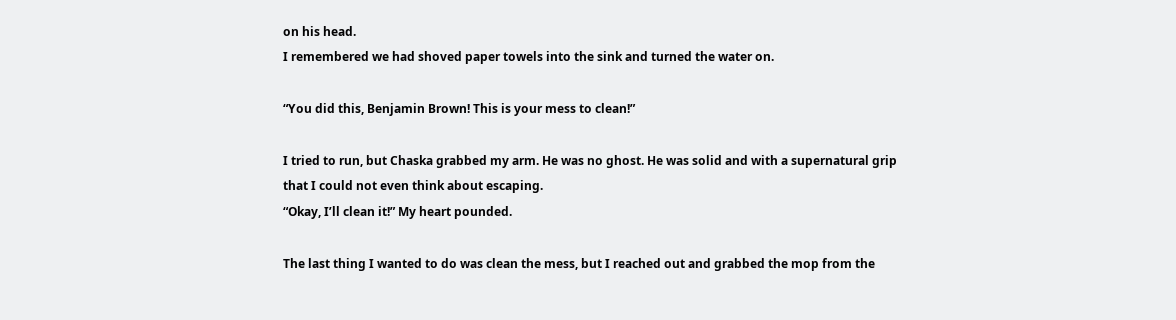on his head.
I remembered we had shoved paper towels into the sink and turned the water on.

“You did this, Benjamin Brown! This is your mess to clean!”

I tried to run, but Chaska grabbed my arm. He was no ghost. He was solid and with a supernatural grip that I could not even think about escaping.
“Okay, I’ll clean it!” My heart pounded.

The last thing I wanted to do was clean the mess, but I reached out and grabbed the mop from the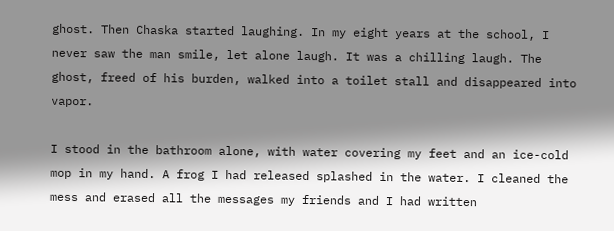ghost. Then Chaska started laughing. In my eight years at the school, I never saw the man smile, let alone laugh. It was a chilling laugh. The ghost, freed of his burden, walked into a toilet stall and disappeared into vapor.

I stood in the bathroom alone, with water covering my feet and an ice-cold mop in my hand. A frog I had released splashed in the water. I cleaned the mess and erased all the messages my friends and I had written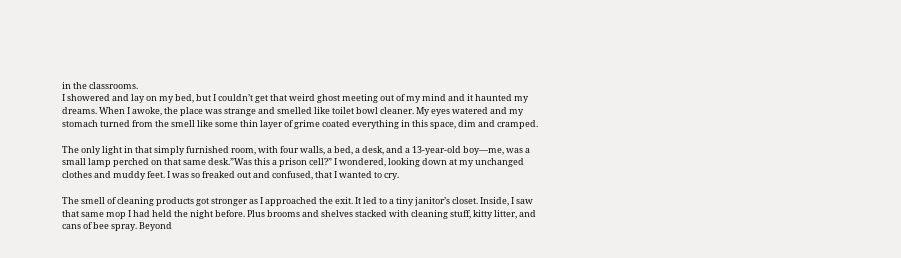in the classrooms.
I showered and lay on my bed, but I couldn’t get that weird ghost meeting out of my mind and it haunted my dreams. When I awoke, the place was strange and smelled like toilet bowl cleaner. My eyes watered and my stomach turned from the smell like some thin layer of grime coated everything in this space, dim and cramped.

The only light in that simply furnished room, with four walls, a bed, a desk, and a 13-year-old boy—me, was a small lamp perched on that same desk.”Was this a prison cell?” I wondered, looking down at my unchanged clothes and muddy feet. I was so freaked out and confused, that I wanted to cry.

The smell of cleaning products got stronger as I approached the exit. It led to a tiny janitor’s closet. Inside, I saw that same mop I had held the night before. Plus brooms and shelves stacked with cleaning stuff, kitty litter, and cans of bee spray. Beyond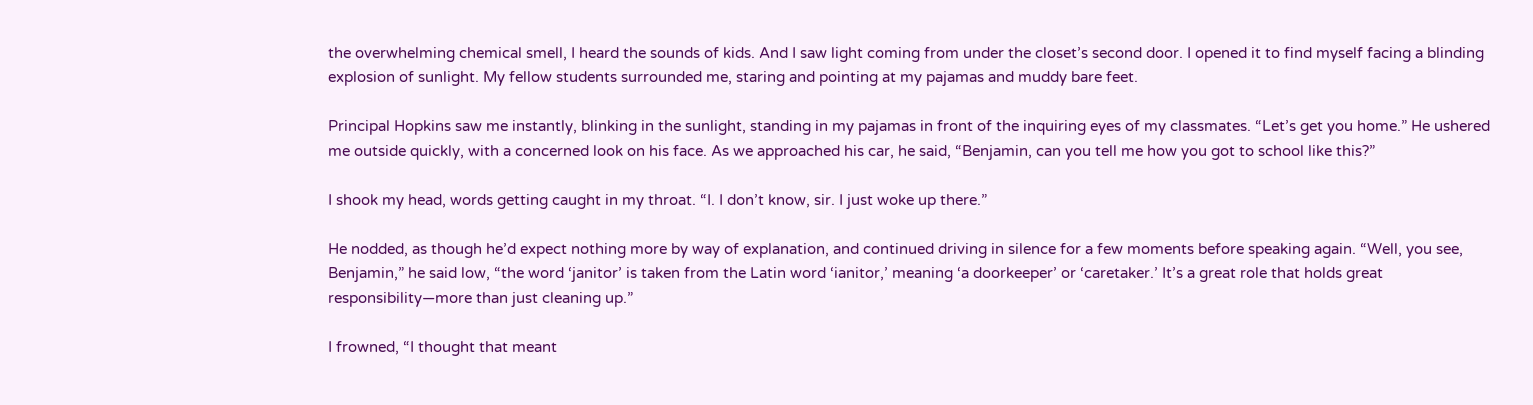the overwhelming chemical smell, I heard the sounds of kids. And I saw light coming from under the closet’s second door. I opened it to find myself facing a blinding explosion of sunlight. My fellow students surrounded me, staring and pointing at my pajamas and muddy bare feet.

Principal Hopkins saw me instantly, blinking in the sunlight, standing in my pajamas in front of the inquiring eyes of my classmates. “Let’s get you home.” He ushered me outside quickly, with a concerned look on his face. As we approached his car, he said, “Benjamin, can you tell me how you got to school like this?”

I shook my head, words getting caught in my throat. “I. I don’t know, sir. I just woke up there.”

He nodded, as though he’d expect nothing more by way of explanation, and continued driving in silence for a few moments before speaking again. “Well, you see, Benjamin,” he said low, “the word ‘janitor’ is taken from the Latin word ‘ianitor,’ meaning ‘a doorkeeper’ or ‘caretaker.’ It’s a great role that holds great responsibility—more than just cleaning up.”

I frowned, “I thought that meant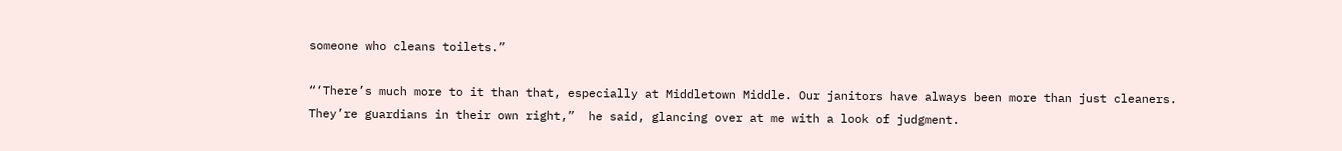someone who cleans toilets.”

“‘There’s much more to it than that, especially at Middletown Middle. Our janitors have always been more than just cleaners. They’re guardians in their own right,”  he said, glancing over at me with a look of judgment.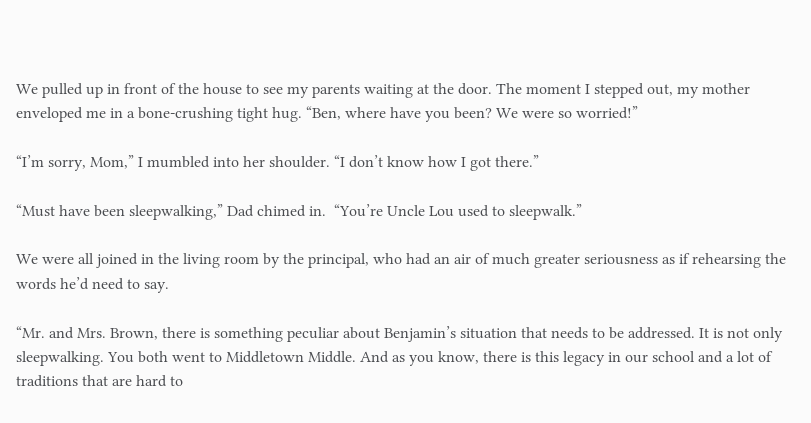We pulled up in front of the house to see my parents waiting at the door. The moment I stepped out, my mother enveloped me in a bone-crushing tight hug. “Ben, where have you been? We were so worried!”

“I’m sorry, Mom,” I mumbled into her shoulder. “I don’t know how I got there.”

“Must have been sleepwalking,” Dad chimed in.  “You’re Uncle Lou used to sleepwalk.”

We were all joined in the living room by the principal, who had an air of much greater seriousness as if rehearsing the words he’d need to say.

“Mr. and Mrs. Brown, there is something peculiar about Benjamin’s situation that needs to be addressed. It is not only sleepwalking. You both went to Middletown Middle. And as you know, there is this legacy in our school and a lot of  traditions that are hard to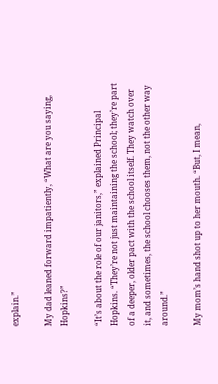explain.”

My dad leaned forward impatiently, “What are you saying, Hopkins?”

“It’s about the role of our janitors,” explained Principal Hopkins. “They’re not just maintaining the school; they’re part of a deeper, older pact with the school itself. They watch over it, and sometimes, the school chooses them, not the other way around.”

My mom’s hand shot up to her mouth. “But, I mean,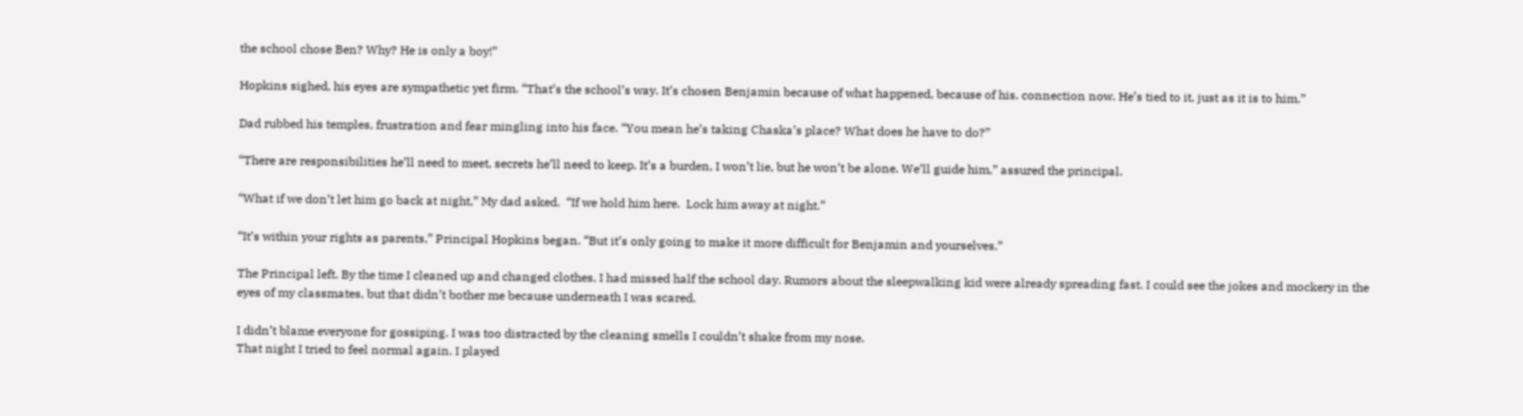the school chose Ben? Why? He is only a boy!”

Hopkins sighed, his eyes are sympathetic yet firm. “That’s the school’s way. It’s chosen Benjamin because of what happened, because of his. connection now. He’s tied to it, just as it is to him.”

Dad rubbed his temples, frustration and fear mingling into his face. “You mean he’s taking Chaska’s place? What does he have to do?”

“There are responsibilities he’ll need to meet, secrets he’ll need to keep. It’s a burden, I won’t lie, but he won’t be alone. We’ll guide him,” assured the principal.

“What if we don’t let him go back at night,” My dad asked.  “If we hold him here.  Lock him away at night.”

“It’s within your rights as parents,” Principal Hopkins began. “But it’s only going to make it more difficult for Benjamin and yourselves.”

The Principal left. By the time I cleaned up and changed clothes, I had missed half the school day. Rumors about the sleepwalking kid were already spreading fast. I could see the jokes and mockery in the eyes of my classmates, but that didn’t bother me because underneath I was scared.

I didn’t blame everyone for gossiping. I was too distracted by the cleaning smells I couldn’t shake from my nose.
That night I tried to feel normal again. I played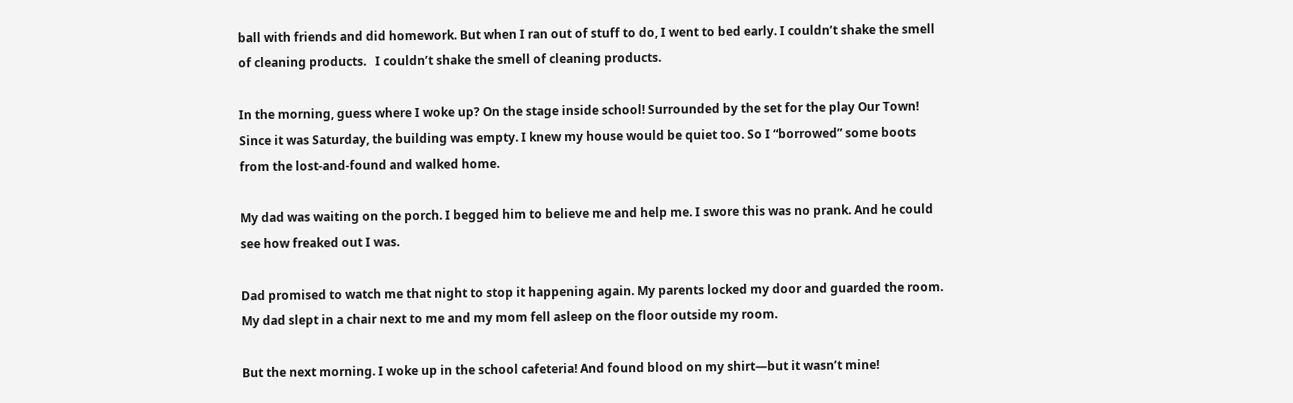ball with friends and did homework. But when I ran out of stuff to do, I went to bed early. I couldn’t shake the smell of cleaning products.   I couldn’t shake the smell of cleaning products.

In the morning, guess where I woke up? On the stage inside school! Surrounded by the set for the play Our Town!
Since it was Saturday, the building was empty. I knew my house would be quiet too. So I “borrowed” some boots from the lost-and-found and walked home.

My dad was waiting on the porch. I begged him to believe me and help me. I swore this was no prank. And he could see how freaked out I was.

Dad promised to watch me that night to stop it happening again. My parents locked my door and guarded the room.  My dad slept in a chair next to me and my mom fell asleep on the floor outside my room.

But the next morning. I woke up in the school cafeteria! And found blood on my shirt—but it wasn’t mine!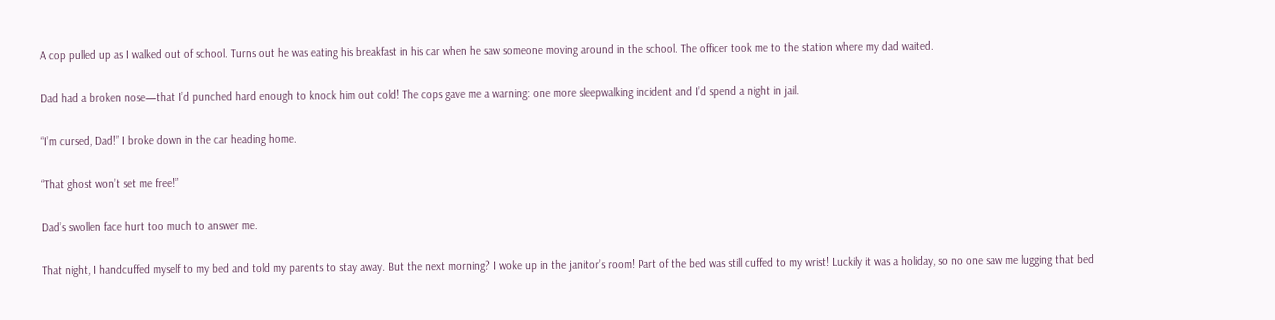A cop pulled up as I walked out of school. Turns out he was eating his breakfast in his car when he saw someone moving around in the school. The officer took me to the station where my dad waited.

Dad had a broken nose—that I’d punched hard enough to knock him out cold! The cops gave me a warning: one more sleepwalking incident and I’d spend a night in jail.

“I’m cursed, Dad!” I broke down in the car heading home.

“That ghost won’t set me free!”

Dad’s swollen face hurt too much to answer me.

That night, I handcuffed myself to my bed and told my parents to stay away. But the next morning? I woke up in the janitor’s room! Part of the bed was still cuffed to my wrist! Luckily it was a holiday, so no one saw me lugging that bed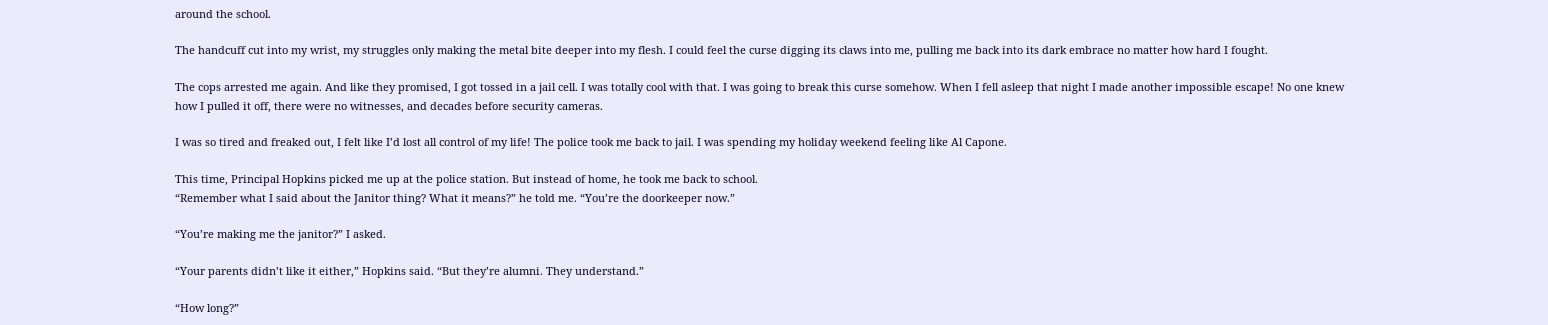around the school.

The handcuff cut into my wrist, my struggles only making the metal bite deeper into my flesh. I could feel the curse digging its claws into me, pulling me back into its dark embrace no matter how hard I fought.

The cops arrested me again. And like they promised, I got tossed in a jail cell. I was totally cool with that. I was going to break this curse somehow. When I fell asleep that night I made another impossible escape! No one knew how I pulled it off, there were no witnesses, and decades before security cameras.

I was so tired and freaked out, I felt like I’d lost all control of my life! The police took me back to jail. I was spending my holiday weekend feeling like Al Capone.

This time, Principal Hopkins picked me up at the police station. But instead of home, he took me back to school.
“Remember what I said about the Janitor thing? What it means?” he told me. “You’re the doorkeeper now.”

“You’re making me the janitor?” I asked.

“Your parents didn’t like it either,” Hopkins said. “But they’re alumni. They understand.”

“How long?”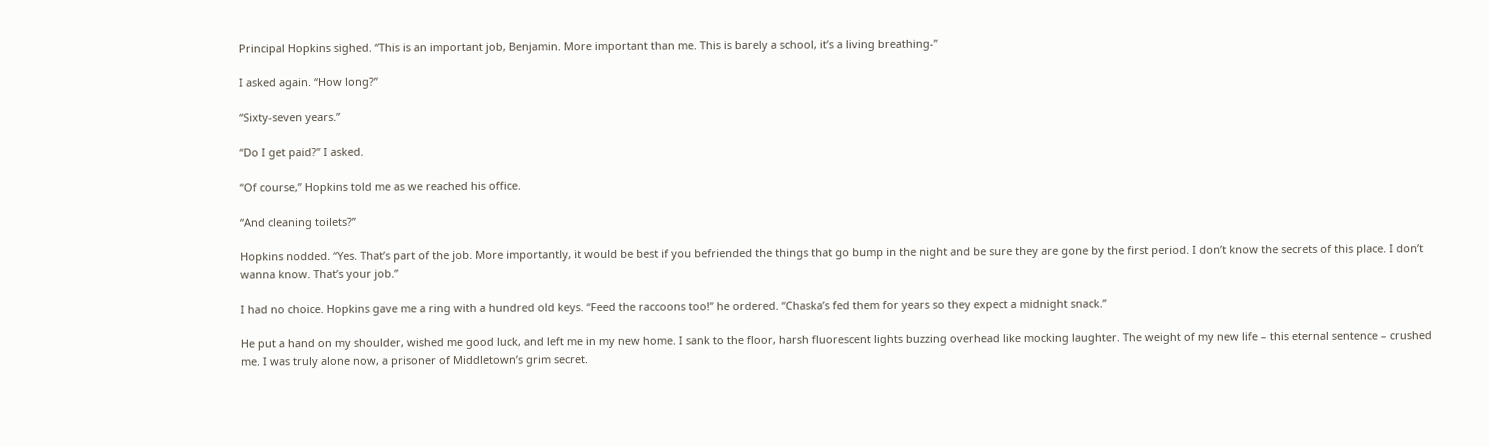Principal Hopkins sighed. “This is an important job, Benjamin. More important than me. This is barely a school, it’s a living breathing-”

I asked again. “How long?”

“Sixty-seven years.”

“Do I get paid?” I asked.

“Of course,” Hopkins told me as we reached his office.

“And cleaning toilets?”

Hopkins nodded. “Yes. That’s part of the job. More importantly, it would be best if you befriended the things that go bump in the night and be sure they are gone by the first period. I don’t know the secrets of this place. I don’t wanna know. That’s your job.”

I had no choice. Hopkins gave me a ring with a hundred old keys. “Feed the raccoons too!” he ordered. “Chaska’s fed them for years so they expect a midnight snack.”

He put a hand on my shoulder, wished me good luck, and left me in my new home. I sank to the floor, harsh fluorescent lights buzzing overhead like mocking laughter. The weight of my new life – this eternal sentence – crushed me. I was truly alone now, a prisoner of Middletown’s grim secret.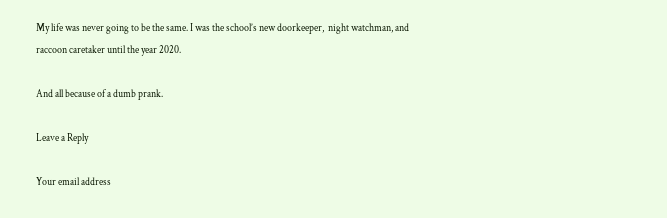My life was never going to be the same. I was the school’s new doorkeeper,  night watchman, and raccoon caretaker until the year 2020.

And all because of a dumb prank.

Leave a Reply

Your email address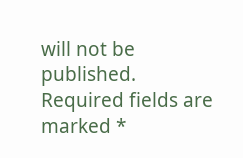will not be published. Required fields are marked *